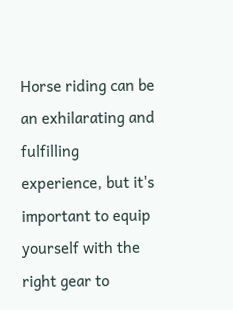Horse riding can be an exhilarating and fulfilling experience, but it's important to equip yourself with the right gear to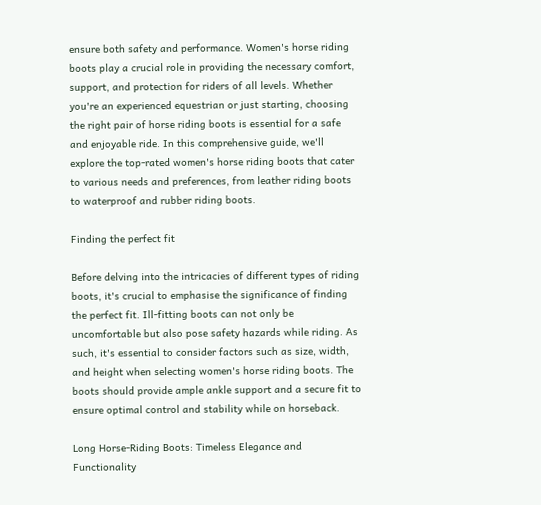ensure both safety and performance. Women's horse riding boots play a crucial role in providing the necessary comfort, support, and protection for riders of all levels. Whether you're an experienced equestrian or just starting, choosing the right pair of horse riding boots is essential for a safe and enjoyable ride. In this comprehensive guide, we'll explore the top-rated women's horse riding boots that cater to various needs and preferences, from leather riding boots to waterproof and rubber riding boots.

Finding the perfect fit

Before delving into the intricacies of different types of riding boots, it's crucial to emphasise the significance of finding the perfect fit. Ill-fitting boots can not only be uncomfortable but also pose safety hazards while riding. As such, it's essential to consider factors such as size, width, and height when selecting women's horse riding boots. The boots should provide ample ankle support and a secure fit to ensure optimal control and stability while on horseback.

Long Horse-Riding Boots: Timeless Elegance and Functionality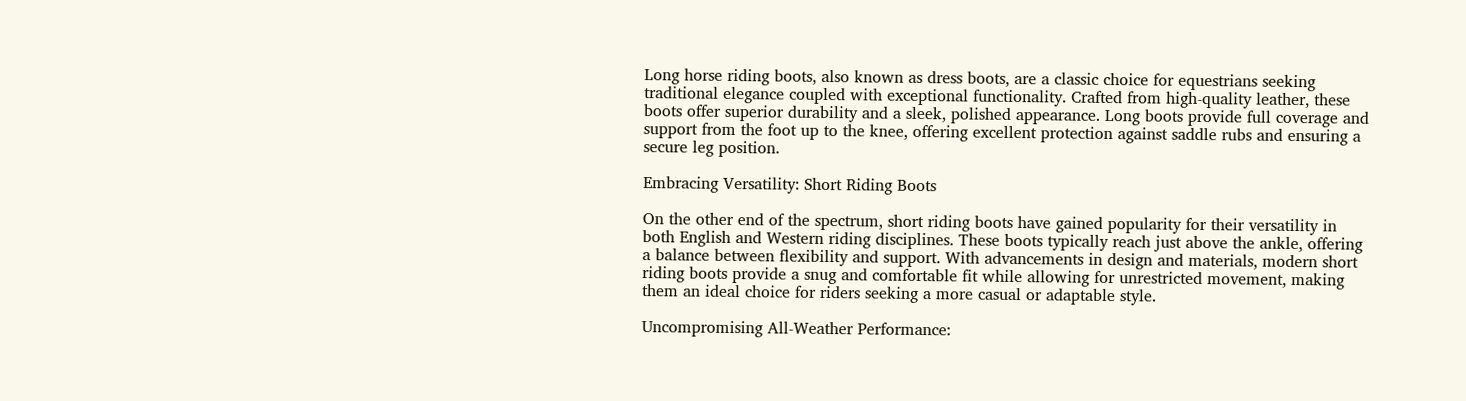Long horse riding boots, also known as dress boots, are a classic choice for equestrians seeking traditional elegance coupled with exceptional functionality. Crafted from high-quality leather, these boots offer superior durability and a sleek, polished appearance. Long boots provide full coverage and support from the foot up to the knee, offering excellent protection against saddle rubs and ensuring a secure leg position.

Embracing Versatility: Short Riding Boots

On the other end of the spectrum, short riding boots have gained popularity for their versatility in both English and Western riding disciplines. These boots typically reach just above the ankle, offering a balance between flexibility and support. With advancements in design and materials, modern short riding boots provide a snug and comfortable fit while allowing for unrestricted movement, making them an ideal choice for riders seeking a more casual or adaptable style.

Uncompromising All-Weather Performance: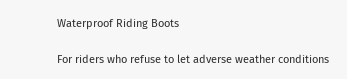Waterproof Riding Boots

For riders who refuse to let adverse weather conditions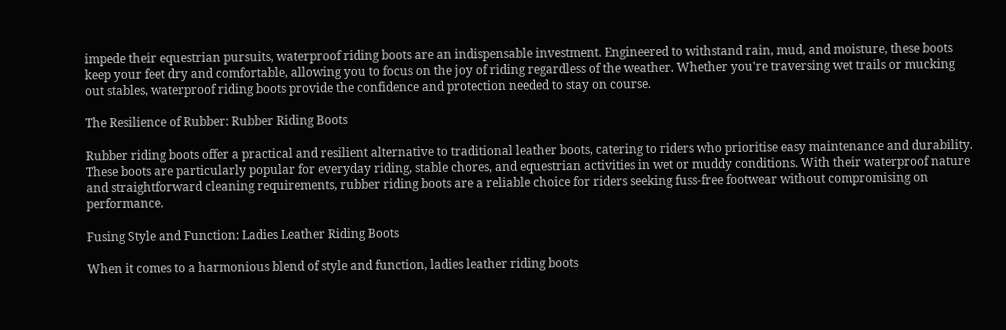impede their equestrian pursuits, waterproof riding boots are an indispensable investment. Engineered to withstand rain, mud, and moisture, these boots keep your feet dry and comfortable, allowing you to focus on the joy of riding regardless of the weather. Whether you're traversing wet trails or mucking out stables, waterproof riding boots provide the confidence and protection needed to stay on course.

The Resilience of Rubber: Rubber Riding Boots

Rubber riding boots offer a practical and resilient alternative to traditional leather boots, catering to riders who prioritise easy maintenance and durability. These boots are particularly popular for everyday riding, stable chores, and equestrian activities in wet or muddy conditions. With their waterproof nature and straightforward cleaning requirements, rubber riding boots are a reliable choice for riders seeking fuss-free footwear without compromising on performance.

Fusing Style and Function: Ladies Leather Riding Boots

When it comes to a harmonious blend of style and function, ladies leather riding boots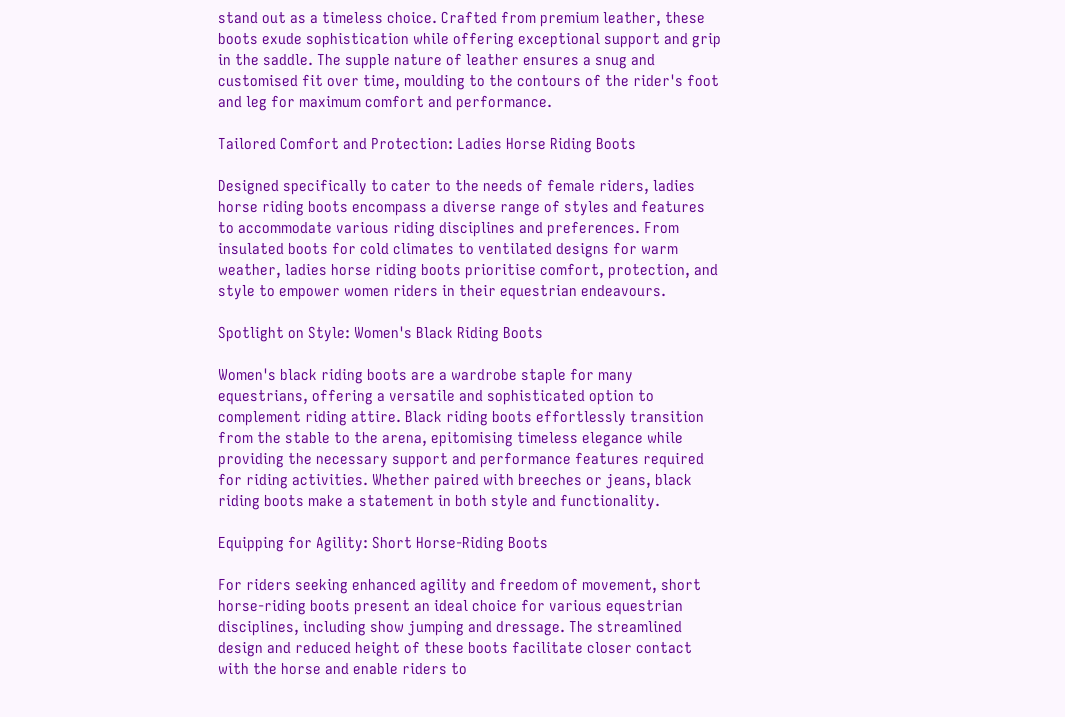stand out as a timeless choice. Crafted from premium leather, these boots exude sophistication while offering exceptional support and grip in the saddle. The supple nature of leather ensures a snug and customised fit over time, moulding to the contours of the rider's foot and leg for maximum comfort and performance.

Tailored Comfort and Protection: Ladies Horse Riding Boots

Designed specifically to cater to the needs of female riders, ladies horse riding boots encompass a diverse range of styles and features to accommodate various riding disciplines and preferences. From insulated boots for cold climates to ventilated designs for warm weather, ladies horse riding boots prioritise comfort, protection, and style to empower women riders in their equestrian endeavours.

Spotlight on Style: Women's Black Riding Boots

Women's black riding boots are a wardrobe staple for many equestrians, offering a versatile and sophisticated option to complement riding attire. Black riding boots effortlessly transition from the stable to the arena, epitomising timeless elegance while providing the necessary support and performance features required for riding activities. Whether paired with breeches or jeans, black riding boots make a statement in both style and functionality.

Equipping for Agility: Short Horse-Riding Boots

For riders seeking enhanced agility and freedom of movement, short horse-riding boots present an ideal choice for various equestrian disciplines, including show jumping and dressage. The streamlined design and reduced height of these boots facilitate closer contact with the horse and enable riders to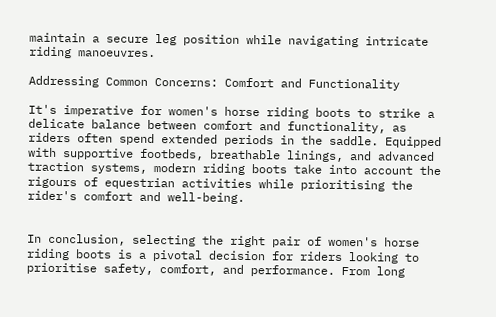maintain a secure leg position while navigating intricate riding manoeuvres.

Addressing Common Concerns: Comfort and Functionality

It's imperative for women's horse riding boots to strike a delicate balance between comfort and functionality, as riders often spend extended periods in the saddle. Equipped with supportive footbeds, breathable linings, and advanced traction systems, modern riding boots take into account the rigours of equestrian activities while prioritising the rider's comfort and well-being.


In conclusion, selecting the right pair of women's horse riding boots is a pivotal decision for riders looking to prioritise safety, comfort, and performance. From long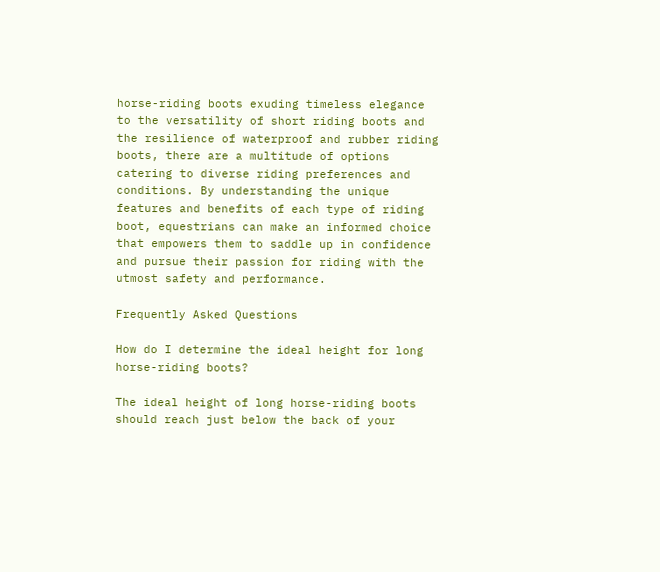horse-riding boots exuding timeless elegance to the versatility of short riding boots and the resilience of waterproof and rubber riding boots, there are a multitude of options catering to diverse riding preferences and conditions. By understanding the unique features and benefits of each type of riding boot, equestrians can make an informed choice that empowers them to saddle up in confidence and pursue their passion for riding with the utmost safety and performance.

Frequently Asked Questions

How do I determine the ideal height for long horse-riding boots?

The ideal height of long horse-riding boots should reach just below the back of your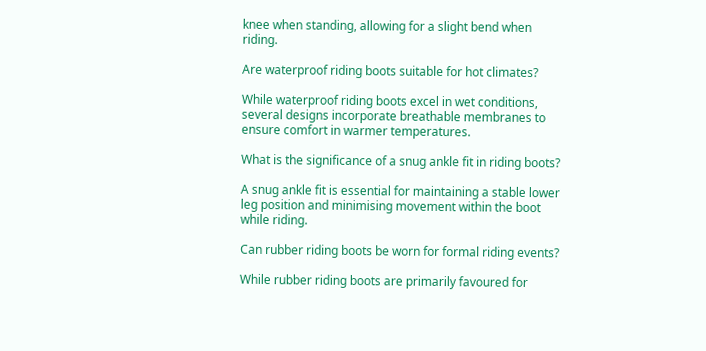knee when standing, allowing for a slight bend when riding.

Are waterproof riding boots suitable for hot climates?

While waterproof riding boots excel in wet conditions, several designs incorporate breathable membranes to ensure comfort in warmer temperatures.

What is the significance of a snug ankle fit in riding boots?

A snug ankle fit is essential for maintaining a stable lower leg position and minimising movement within the boot while riding.

Can rubber riding boots be worn for formal riding events?

While rubber riding boots are primarily favoured for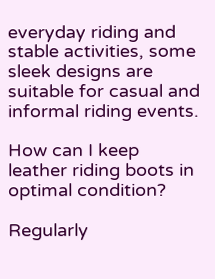everyday riding and stable activities, some sleek designs are suitable for casual and informal riding events.

How can I keep leather riding boots in optimal condition?

Regularly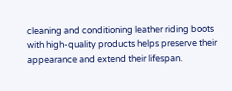cleaning and conditioning leather riding boots with high-quality products helps preserve their appearance and extend their lifespan.